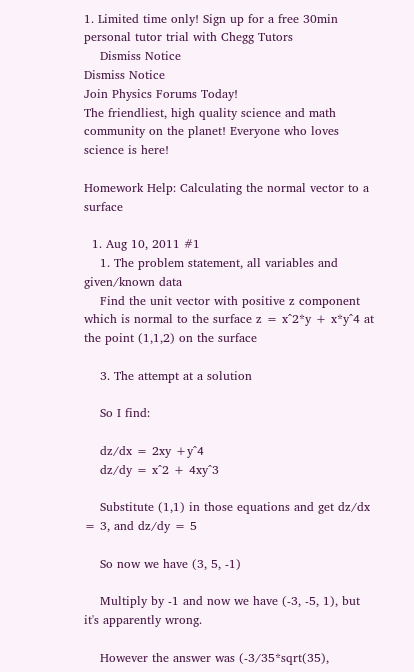1. Limited time only! Sign up for a free 30min personal tutor trial with Chegg Tutors
    Dismiss Notice
Dismiss Notice
Join Physics Forums Today!
The friendliest, high quality science and math community on the planet! Everyone who loves science is here!

Homework Help: Calculating the normal vector to a surface

  1. Aug 10, 2011 #1
    1. The problem statement, all variables and given/known data
    Find the unit vector with positive z component which is normal to the surface z = x^2*y + x*y^4 at the point (1,1,2) on the surface

    3. The attempt at a solution

    So I find:

    dz/dx = 2xy +y^4
    dz/dy = x^2 + 4xy^3

    Substitute (1,1) in those equations and get dz/dx = 3, and dz/dy = 5

    So now we have (3, 5, -1)

    Multiply by -1 and now we have (-3, -5, 1), but it's apparently wrong.

    However the answer was (-3/35*sqrt(35),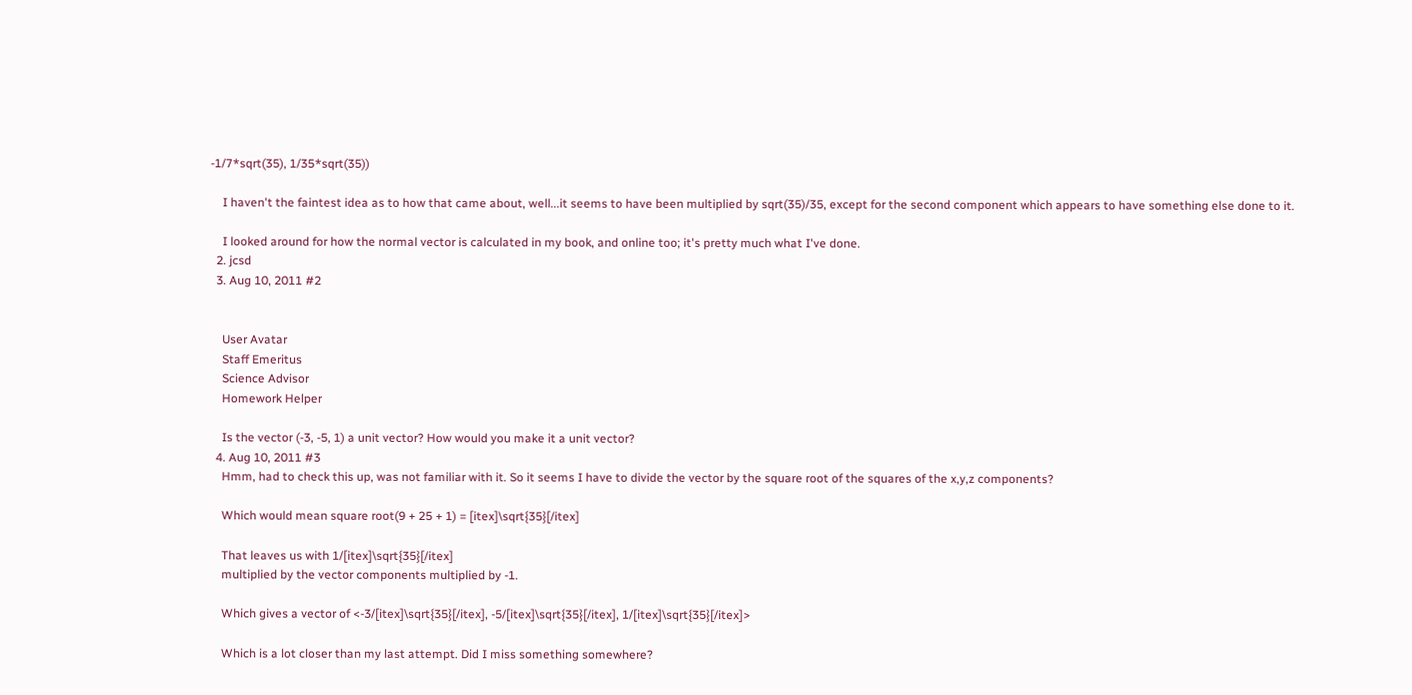-1/7*sqrt(35), 1/35*sqrt(35))

    I haven't the faintest idea as to how that came about, well...it seems to have been multiplied by sqrt(35)/35, except for the second component which appears to have something else done to it.

    I looked around for how the normal vector is calculated in my book, and online too; it's pretty much what I've done.
  2. jcsd
  3. Aug 10, 2011 #2


    User Avatar
    Staff Emeritus
    Science Advisor
    Homework Helper

    Is the vector (-3, -5, 1) a unit vector? How would you make it a unit vector?
  4. Aug 10, 2011 #3
    Hmm, had to check this up, was not familiar with it. So it seems I have to divide the vector by the square root of the squares of the x,y,z components?

    Which would mean square root(9 + 25 + 1) = [itex]\sqrt{35}[/itex]

    That leaves us with 1/[itex]\sqrt{35}[/itex]
    multiplied by the vector components multiplied by -1.

    Which gives a vector of <-3/[itex]\sqrt{35}[/itex], -5/[itex]\sqrt{35}[/itex], 1/[itex]\sqrt{35}[/itex]>

    Which is a lot closer than my last attempt. Did I miss something somewhere?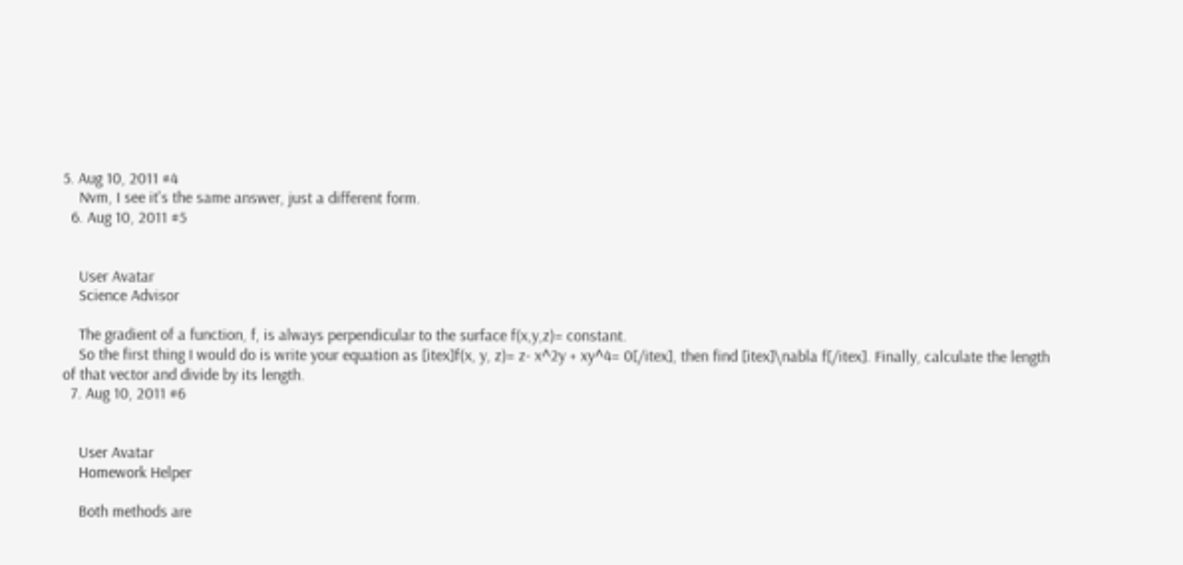5. Aug 10, 2011 #4
    Nvm, I see it's the same answer, just a different form.
  6. Aug 10, 2011 #5


    User Avatar
    Science Advisor

    The gradient of a function, f, is always perpendicular to the surface f(x,y,z)= constant.
    So the first thing I would do is write your equation as [itex]f(x, y, z)= z- x^2y + xy^4= 0[/itex], then find [itex]\nabla f[/itex]. Finally, calculate the length of that vector and divide by its length.
  7. Aug 10, 2011 #6


    User Avatar
    Homework Helper

    Both methods are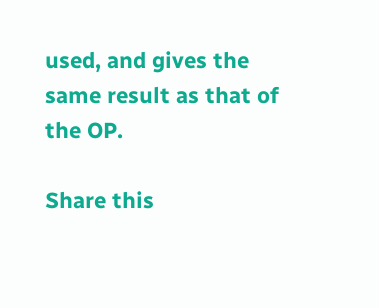used, and gives the same result as that of the OP.

Share this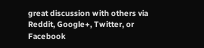great discussion with others via Reddit, Google+, Twitter, or Facebook